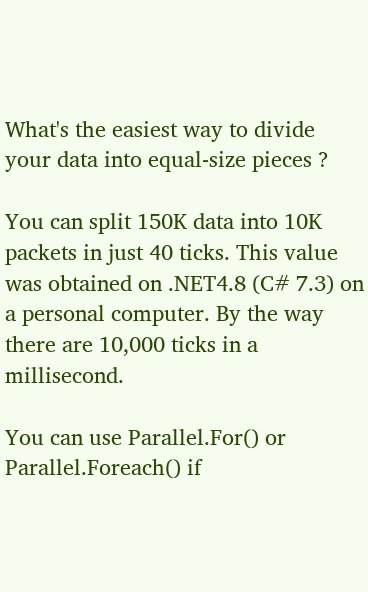What's the easiest way to divide your data into equal-size pieces ?

You can split 150K data into 10K packets in just 40 ticks. This value was obtained on .NET4.8 (C# 7.3) on a personal computer. By the way there are 10,000 ticks in a millisecond.

You can use Parallel.For() or Parallel.Foreach() if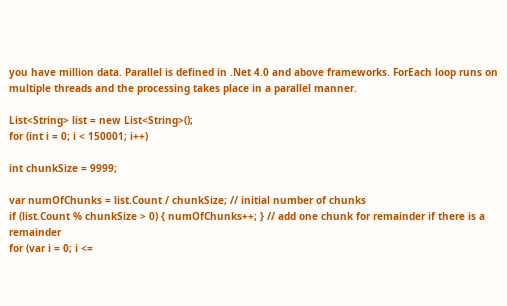you have million data. Parallel is defined in .Net 4.0 and above frameworks. ForEach loop runs on multiple threads and the processing takes place in a parallel manner.

List<String> list = new List<String>();
for (int i = 0; i < 150001; i++)

int chunkSize = 9999;

var numOfChunks = list.Count / chunkSize; // initial number of chunks
if (list.Count % chunkSize > 0) { numOfChunks++; } // add one chunk for remainder if there is a remainder
for (var i = 0; i <=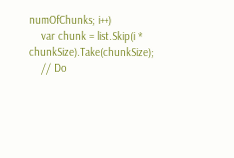numOfChunks; i++)
    var chunk = list.Skip(i * chunkSize).Take(chunkSize);
    // Do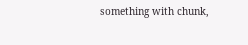something with chunk,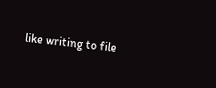like writing to file